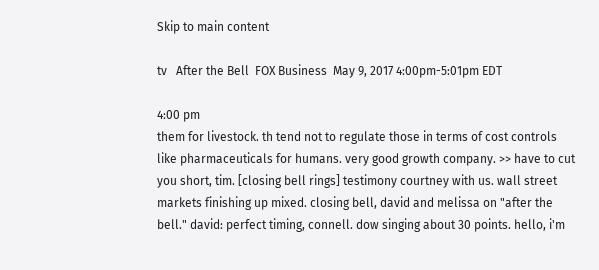Skip to main content

tv   After the Bell  FOX Business  May 9, 2017 4:00pm-5:01pm EDT

4:00 pm
them for livestock. th tend not to regulate those in terms of cost controls like pharmaceuticals for humans. very good growth company. >> have to cut you short, tim. [closing bell rings] testimony courtney with us. wall street markets finishing up mixed. closing bell, david and melissa on "after the bell." david: perfect timing, connell. dow singing about 30 points. hello, i'm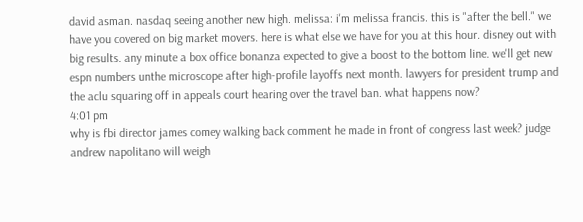david asman. nasdaq seeing another new high. melissa: i'm melissa francis. this is "after the bell." we have you covered on big market movers. here is what else we have for you at this hour. disney out with big results. any minute a box office bonanza expected to give a boost to the bottom line. we'll get new espn numbers unthe microscope after high-profile layoffs next month. lawyers for president trump and the aclu squaring off in appeals court hearing over the travel ban. what happens now?
4:01 pm
why is fbi director james comey walking back comment he made in front of congress last week? judge andrew napolitano will weigh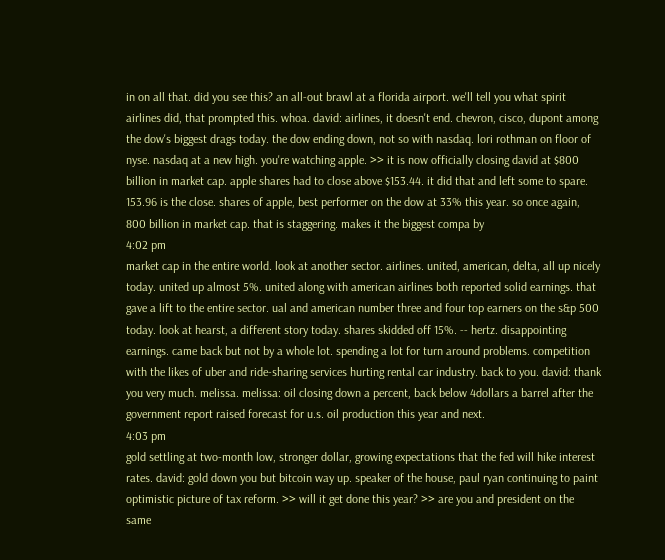in on all that. did you see this? an all-out brawl at a florida airport. we'll tell you what spirit airlines did, that prompted this. whoa. david: airlines, it doesn't end. chevron, cisco, dupont among the dow's biggest drags today. the dow ending down, not so with nasdaq. lori rothman on floor of nyse. nasdaq at a new high. you're watching apple. >> it is now officially closing david at $800 billion in market cap. apple shares had to close above $153.44. it did that and left some to spare. 153.96 is the close. shares of apple, best performer on the dow at 33% this year. so once again, 800 billion in market cap. that is staggering. makes it the biggest compa by
4:02 pm
market cap in the entire world. look at another sector. airlines. united, american, delta, all up nicely today. united up almost 5%. united along with american airlines both reported solid earnings. that gave a lift to the entire sector. ual and american number three and four top earners on the s&p 500 today. look at hearst, a different story today. shares skidded off 15%. -- hertz. disappointing earnings. came back but not by a whole lot. spending a lot for turn around problems. competition with the likes of uber and ride-sharing services hurting rental car industry. back to you. david: thank you very much. melissa. melissa: oil closing down a percent, back below 4dollars a barrel after the government report raised forecast for u.s. oil production this year and next.
4:03 pm
gold settling at two-month low, stronger dollar, growing expectations that the fed will hike interest rates. david: gold down you but bitcoin way up. speaker of the house, paul ryan continuing to paint optimistic picture of tax reform. >> will it get done this year? >> are you and president on the same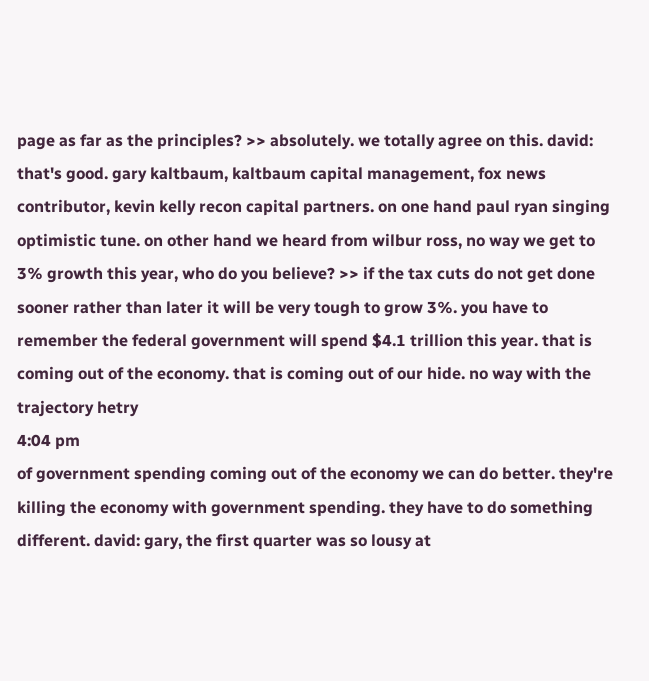page as far as the principles? >> absolutely. we totally agree on this. david: that's good. gary kaltbaum, kaltbaum capital management, fox news contributor, kevin kelly recon capital partners. on one hand paul ryan singing optimistic tune. on other hand we heard from wilbur ross, no way we get to 3% growth this year, who do you believe? >> if the tax cuts do not get done sooner rather than later it will be very tough to grow 3%. you have to remember the federal government will spend $4.1 trillion this year. that is coming out of the economy. that is coming out of our hide. no way with the trajectory hetry
4:04 pm
of government spending coming out of the economy we can do better. they're killing the economy with government spending. they have to do something different. david: gary, the first quarter was so lousy at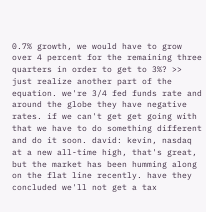0.7% growth, we would have to grow over 4 percent for the remaining three quarters in order to get to 3%? >> just realize another part of the equation. we're 3/4 fed funds rate and around the globe they have negative rates. if we can't get get going with that we have to do something different and do it soon. david: kevin, nasdaq at a new all-time high, that's great, but the market has been humming along on the flat line recently. have they concluded we'll not get a tax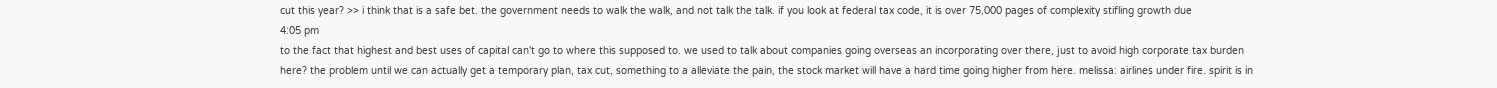cut this year? >> i think that is a safe bet. the government needs to walk the walk, and not talk the talk. if you look at federal tax code, it is over 75,000 pages of complexity stifling growth due
4:05 pm
to the fact that highest and best uses of capital can't go to where this supposed to. we used to talk about companies going overseas an incorporating over there, just to avoid high corporate tax burden here? the problem until we can actually get a temporary plan, tax cut, something to a alleviate the pain, the stock market will have a hard time going higher from here. melissa: airlines under fire. spirit is in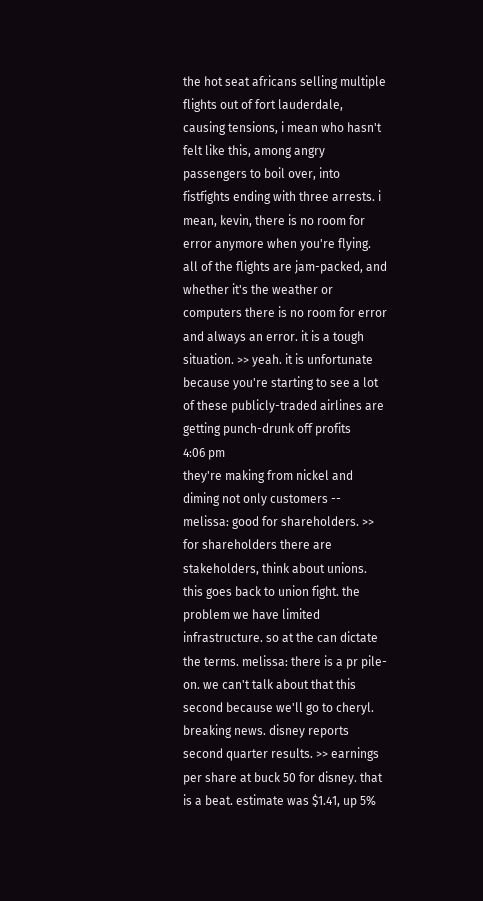the hot seat africans selling multiple flights out of fort lauderdale, causing tensions, i mean who hasn't felt like this, among angry passengers to boil over, into fistfights ending with three arrests. i mean, kevin, there is no room for error anymore when you're flying. all of the flights are jam-packed, and whether it's the weather or computers there is no room for error and always an error. it is a tough situation. >> yeah. it is unfortunate because you're starting to see a lot of these publicly-traded airlines are getting punch-drunk off profits
4:06 pm
they're making from nickel and diming not only customers -- melissa: good for shareholders. >> for shareholders there are stakeholders, think about unions. this goes back to union fight. the problem we have limited infrastructure. so at the can dictate the terms. melissa: there is a pr pile-on. we can't talk about that this second because we'll go to cheryl. breaking news. disney reports second quarter results. >> earnings per share at buck 50 for disney. that is a beat. estimate was $1.41, up 5%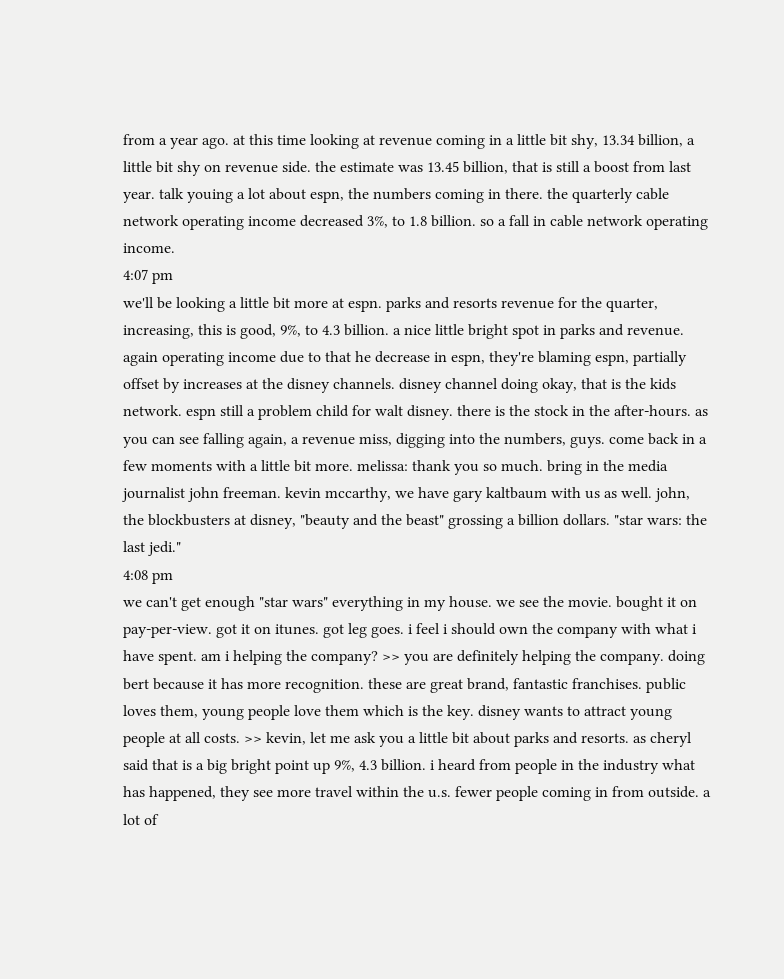from a year ago. at this time looking at revenue coming in a little bit shy, 13.34 billion, a little bit shy on revenue side. the estimate was 13.45 billion, that is still a boost from last year. talk youing a lot about espn, the numbers coming in there. the quarterly cable network operating income decreased 3%, to 1.8 billion. so a fall in cable network operating income.
4:07 pm
we'll be looking a little bit more at espn. parks and resorts revenue for the quarter, increasing, this is good, 9%, to 4.3 billion. a nice little bright spot in parks and revenue. again operating income due to that he decrease in espn, they're blaming espn, partially offset by increases at the disney channels. disney channel doing okay, that is the kids network. espn still a problem child for walt disney. there is the stock in the after-hours. as you can see falling again, a revenue miss, digging into the numbers, guys. come back in a few moments with a little bit more. melissa: thank you so much. bring in the media journalist john freeman. kevin mccarthy, we have gary kaltbaum with us as well. john, the blockbusters at disney, "beauty and the beast" grossing a billion dollars. "star wars: the last jedi."
4:08 pm
we can't get enough "star wars" everything in my house. we see the movie. bought it on pay-per-view. got it on itunes. got leg goes. i feel i should own the company with what i have spent. am i helping the company? >> you are definitely helping the company. doing bert because it has more recognition. these are great brand, fantastic franchises. public loves them, young people love them which is the key. disney wants to attract young people at all costs. >> kevin, let me ask you a little bit about parks and resorts. as cheryl said that is a big bright point up 9%, 4.3 billion. i heard from people in the industry what has happened, they see more travel within the u.s. fewer people coming in from outside. a lot of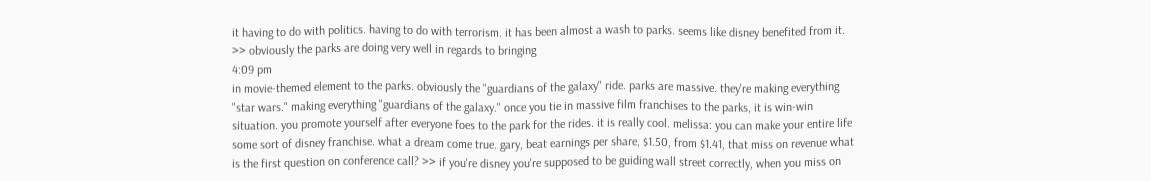it having to do with politics. having to do with terrorism. it has been almost a wash to parks. seems like disney benefited from it. >> obviously the parks are doing very well in regards to bringing
4:09 pm
in movie-themed element to the parks. obviously the "guardians of the galaxy" ride. parks are massive. they're making everything "star wars." making everything "guardians of the galaxy." once you tie in massive film franchises to the parks, it is win-win situation. you promote yourself after everyone foes to the park for the rides. it is really cool. melissa: you can make your entire life some sort of disney franchise. what a dream come true. gary, beat earnings per share, $1.50, from $1.41, that miss on revenue what is the first question on conference call? >> if you're disney you're supposed to be guiding wall street correctly, when you miss on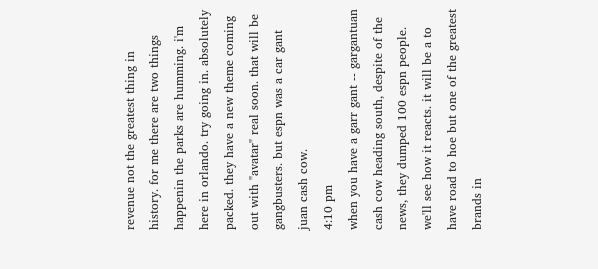revenue not the greatest thing in history. for me there are two things happenin the parks are humming. i'm here in orlando. try going in. absolutely packed. they have a new theme coming out with "avatar" real soon. that will be gangbusters. but espn was a car gant juan cash cow.
4:10 pm
when you have a garr gant -- gargantuan cash cow heading south, despite of the news, they dumped 100 espn people. we'll see how it reacts. it will be a to have road to hoe but one of the greatest brands in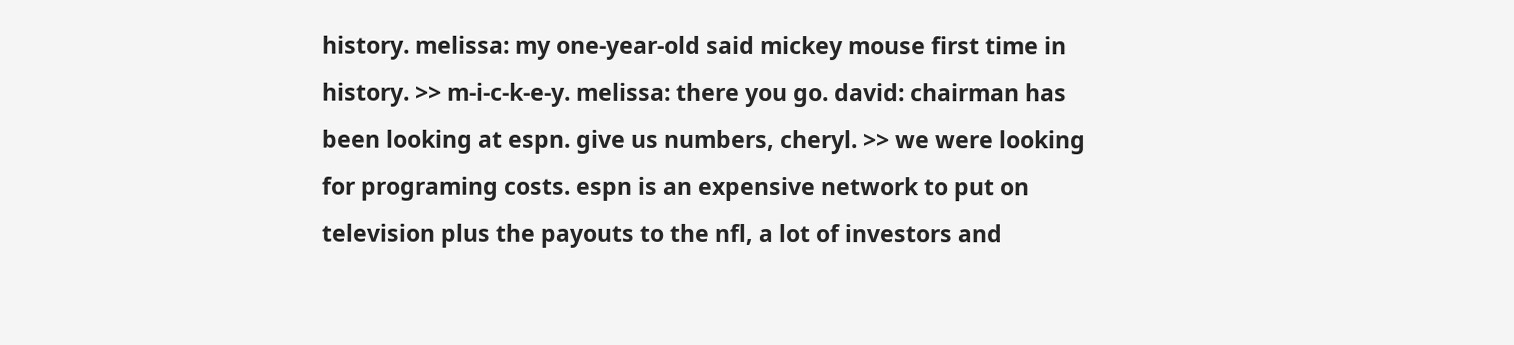history. melissa: my one-year-old said mickey mouse first time in history. >> m-i-c-k-e-y. melissa: there you go. david: chairman has been looking at espn. give us numbers, cheryl. >> we were looking for programing costs. espn is an expensive network to put on television plus the payouts to the nfl, a lot of investors and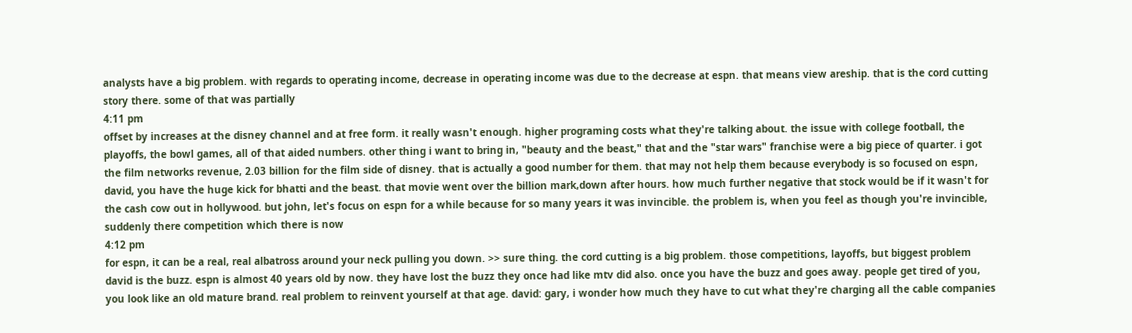analysts have a big problem. with regards to operating income, decrease in operating income was due to the decrease at espn. that means view areship. that is the cord cutting story there. some of that was partially
4:11 pm
offset by increases at the disney channel and at free form. it really wasn't enough. higher programing costs what they're talking about. the issue with college football, the playoffs, the bowl games, all of that aided numbers. other thing i want to bring in, "beauty and the beast," that and the "star wars" franchise were a big piece of quarter. i got the film networks revenue, 2.03 billion for the film side of disney. that is actually a good number for them. that may not help them because everybody is so focused on espn, david, you have the huge kick for bhatti and the beast. that movie went over the billion mark,down after hours. how much further negative that stock would be if it wasn't for the cash cow out in hollywood. but john, let's focus on espn for a while because for so many years it was invincible. the problem is, when you feel as though you're invincible, suddenly there competition which there is now
4:12 pm
for espn, it can be a real, real albatross around your neck pulling you down. >> sure thing. the cord cutting is a big problem. those competitions, layoffs, but biggest problem david is the buzz. espn is almost 40 years old by now. they have lost the buzz they once had like mtv did also. once you have the buzz and goes away. people get tired of you, you look like an old mature brand. real problem to reinvent yourself at that age. david: gary, i wonder how much they have to cut what they're charging all the cable companies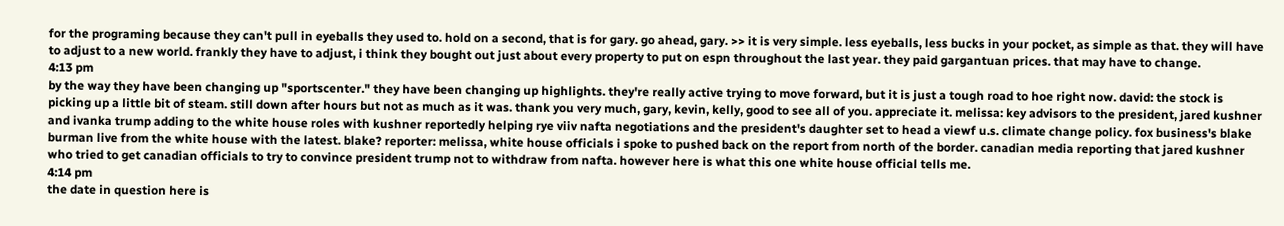for the programing because they can't pull in eyeballs they used to. hold on a second, that is for gary. go ahead, gary. >> it is very simple. less eyeballs, less bucks in your pocket, as simple as that. they will have to adjust to a new world. frankly they have to adjust, i think they bought out just about every property to put on espn throughout the last year. they paid gargantuan prices. that may have to change.
4:13 pm
by the way they have been changing up "sportscenter." they have been changing up highlights. they're really active trying to move forward, but it is just a tough road to hoe right now. david: the stock is picking up a little bit of steam. still down after hours but not as much as it was. thank you very much, gary, kevin, kelly, good to see all of you. appreciate it. melissa: key advisors to the president, jared kushner and ivanka trump adding to the white house roles with kushner reportedly helping rye viiv nafta negotiations and the president's daughter set to head a viewf u.s. climate change policy. fox business's blake burman live from the white house with the latest. blake? reporter: melissa, white house officials i spoke to pushed back on the report from north of the border. canadian media reporting that jared kushner who tried to get canadian officials to try to convince president trump not to withdraw from nafta. however here is what this one white house official tells me.
4:14 pm
the date in question here is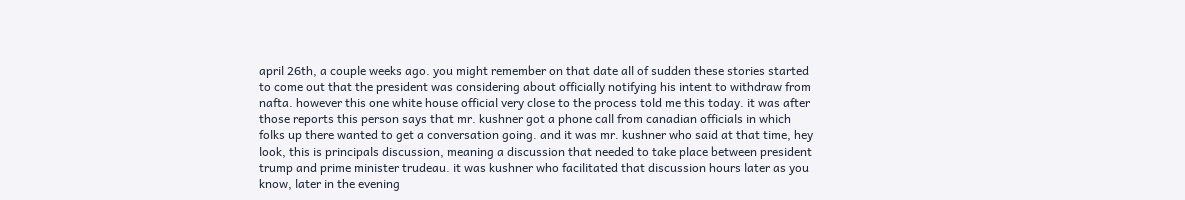april 26th, a couple weeks ago. you might remember on that date all of sudden these stories started to come out that the president was considering about officially notifying his intent to withdraw from nafta. however this one white house official very close to the process told me this today. it was after those reports this person says that mr. kushner got a phone call from canadian officials in which folks up there wanted to get a conversation going. and it was mr. kushner who said at that time, hey look, this is principals discussion, meaning a discussion that needed to take place between president trump and prime minister trudeau. it was kushner who facilitated that discussion hours later as you know, later in the evening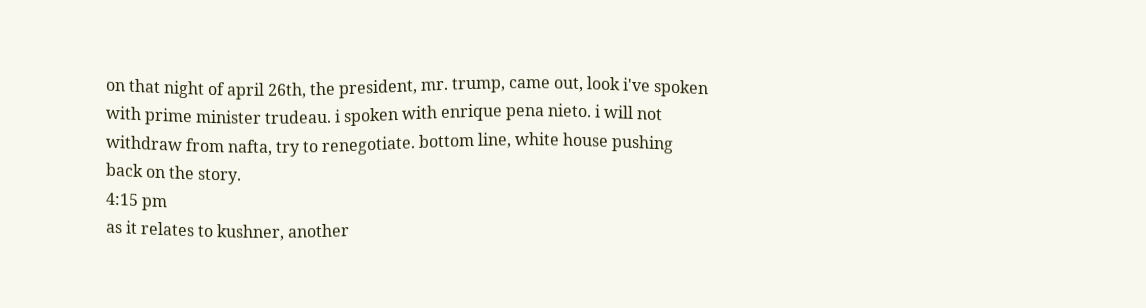on that night of april 26th, the president, mr. trump, came out, look i've spoken with prime minister trudeau. i spoken with enrique pena nieto. i will not withdraw from nafta, try to renegotiate. bottom line, white house pushing back on the story.
4:15 pm
as it relates to kushner, another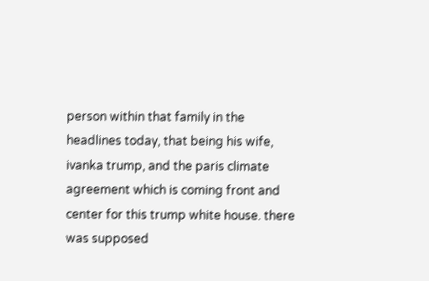person within that family in the headlines today, that being his wife, ivanka trump, and the paris climate agreement which is coming front and center for this trump white house. there was supposed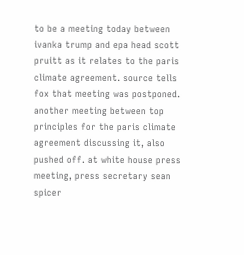to be a meeting today between ivanka trump and epa head scott pruitt as it relates to the paris climate agreement. source tells fox that meeting was postponed. another meeting between top principles for the paris climate agreement discussing it, also pushed off. at white house press meeting, press secretary sean spicer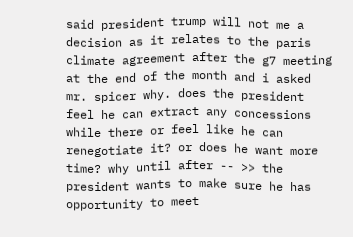said president trump will not me a decision as it relates to the paris climate agreement after the g7 meeting at the end of the month and i asked mr. spicer why. does the president feel he can extract any concessions while there or feel like he can renegotiate it? or does he want more time? why until after -- >> the president wants to make sure he has opportunity to meet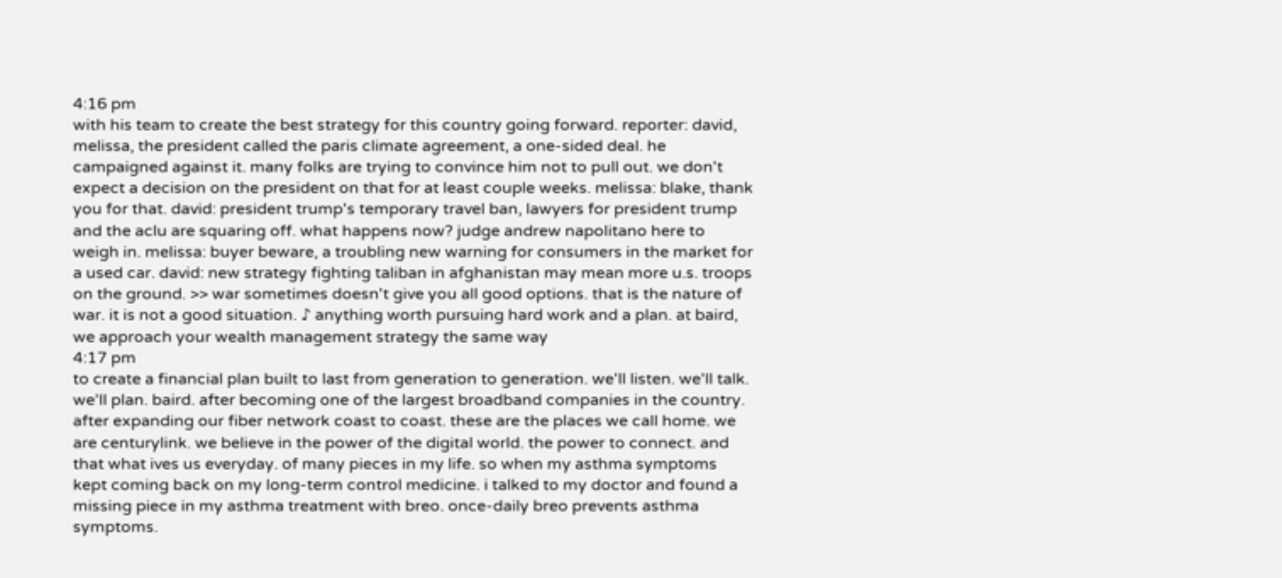4:16 pm
with his team to create the best strategy for this country going forward. reporter: david, melissa, the president called the paris climate agreement, a one-sided deal. he campaigned against it. many folks are trying to convince him not to pull out. we don't expect a decision on the president on that for at least couple weeks. melissa: blake, thank you for that. david: president trump's temporary travel ban, lawyers for president trump and the aclu are squaring off. what happens now? judge andrew napolitano here to weigh in. melissa: buyer beware, a troubling new warning for consumers in the market for a used car. david: new strategy fighting taliban in afghanistan may mean more u.s. troops on the ground. >> war sometimes doesn't give you all good options. that is the nature of war. it is not a good situation. ♪ anything worth pursuing hard work and a plan. at baird, we approach your wealth management strategy the same way
4:17 pm
to create a financial plan built to last from generation to generation. we'll listen. we'll talk. we'll plan. baird. after becoming one of the largest broadband companies in the country. after expanding our fiber network coast to coast. these are the places we call home. we are centurylink. we believe in the power of the digital world. the power to connect. and that what ives us everyday. of many pieces in my life. so when my asthma symptoms kept coming back on my long-term control medicine. i talked to my doctor and found a missing piece in my asthma treatment with breo. once-daily breo prevents asthma symptoms.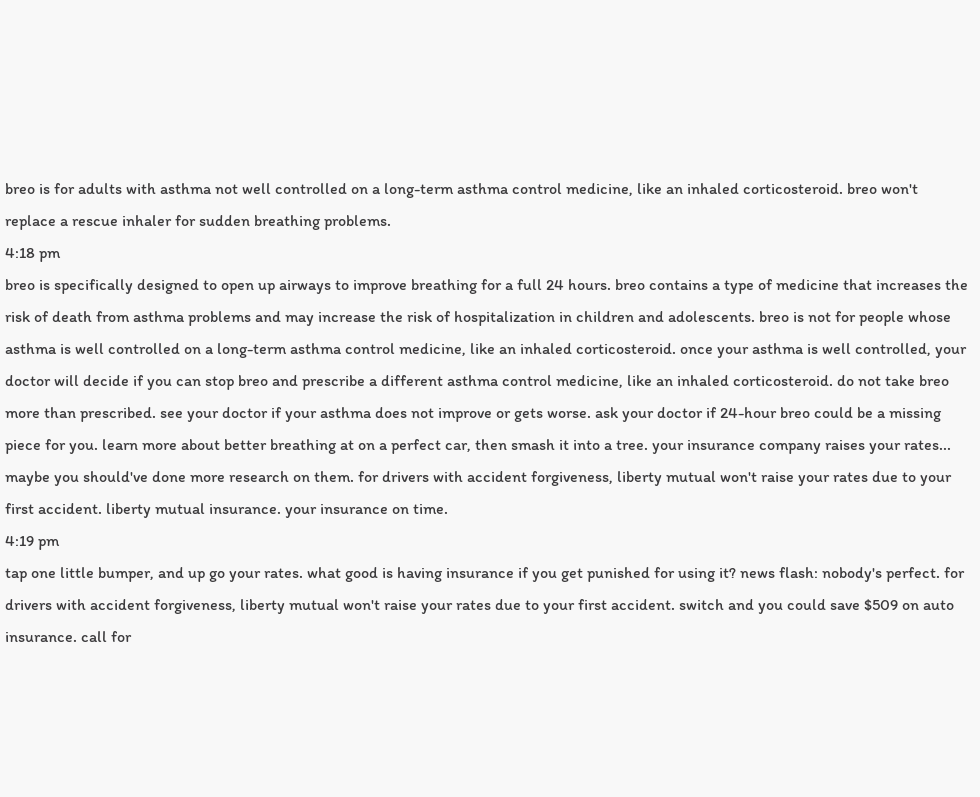breo is for adults with asthma not well controlled on a long-term asthma control medicine, like an inhaled corticosteroid. breo won't replace a rescue inhaler for sudden breathing problems.
4:18 pm
breo is specifically designed to open up airways to improve breathing for a full 24 hours. breo contains a type of medicine that increases the risk of death from asthma problems and may increase the risk of hospitalization in children and adolescents. breo is not for people whose asthma is well controlled on a long-term asthma control medicine, like an inhaled corticosteroid. once your asthma is well controlled, your doctor will decide if you can stop breo and prescribe a different asthma control medicine, like an inhaled corticosteroid. do not take breo more than prescribed. see your doctor if your asthma does not improve or gets worse. ask your doctor if 24-hour breo could be a missing piece for you. learn more about better breathing at on a perfect car, then smash it into a tree. your insurance company raises your rates... maybe you should've done more research on them. for drivers with accident forgiveness, liberty mutual won't raise your rates due to your first accident. liberty mutual insurance. your insurance on time.
4:19 pm
tap one little bumper, and up go your rates. what good is having insurance if you get punished for using it? news flash: nobody's perfect. for drivers with accident forgiveness, liberty mutual won't raise your rates due to your first accident. switch and you could save $509 on auto insurance. call for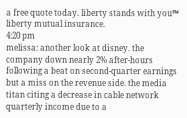a free quote today. liberty stands with you™ liberty mutual insurance.
4:20 pm
melissa: another look at disney. the company down nearly 2% after-hours following a beat on second-quarter earnings but a miss on the revenue side. the media titan citing a decrease in cable network quarterly income due to a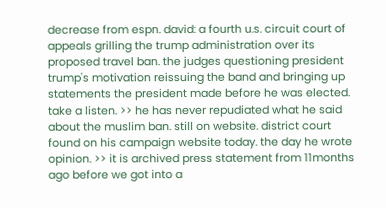decrease from espn. david: a fourth u.s. circuit court of appeals grilling the trump administration over its proposed travel ban. the judges questioning president trump's motivation reissuing the band and bringing up statements the president made before he was elected. take a listen. >> he has never repudiated what he said about the muslim ban. still on website. district court found on his campaign website today. the day he wrote opinion. >> it is archived press statement from 11months ago before we got into a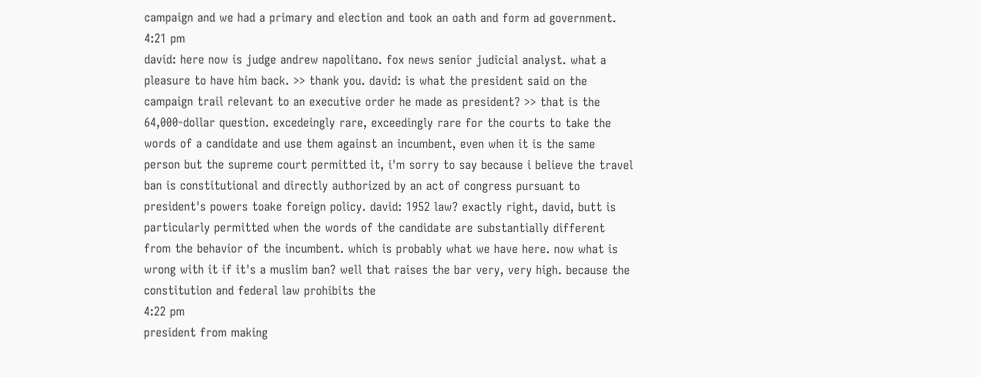campaign and we had a primary and election and took an oath and form ad government.
4:21 pm
david: here now is judge andrew napolitano. fox news senior judicial analyst. what a pleasure to have him back. >> thank you. david: is what the president said on the campaign trail relevant to an executive order he made as president? >> that is the 64,000-dollar question. excedeingly rare, exceedingly rare for the courts to take the words of a candidate and use them against an incumbent, even when it is the same person but the supreme court permitted it, i'm sorry to say because i believe the travel ban is constitutional and directly authorized by an act of congress pursuant to president's powers toake foreign policy. david: 1952 law? exactly right, david, butt is particularly permitted when the words of the candidate are substantially different from the behavior of the incumbent. which is probably what we have here. now what is wrong with it if it's a muslim ban? well that raises the bar very, very high. because the constitution and federal law prohibits the
4:22 pm
president from making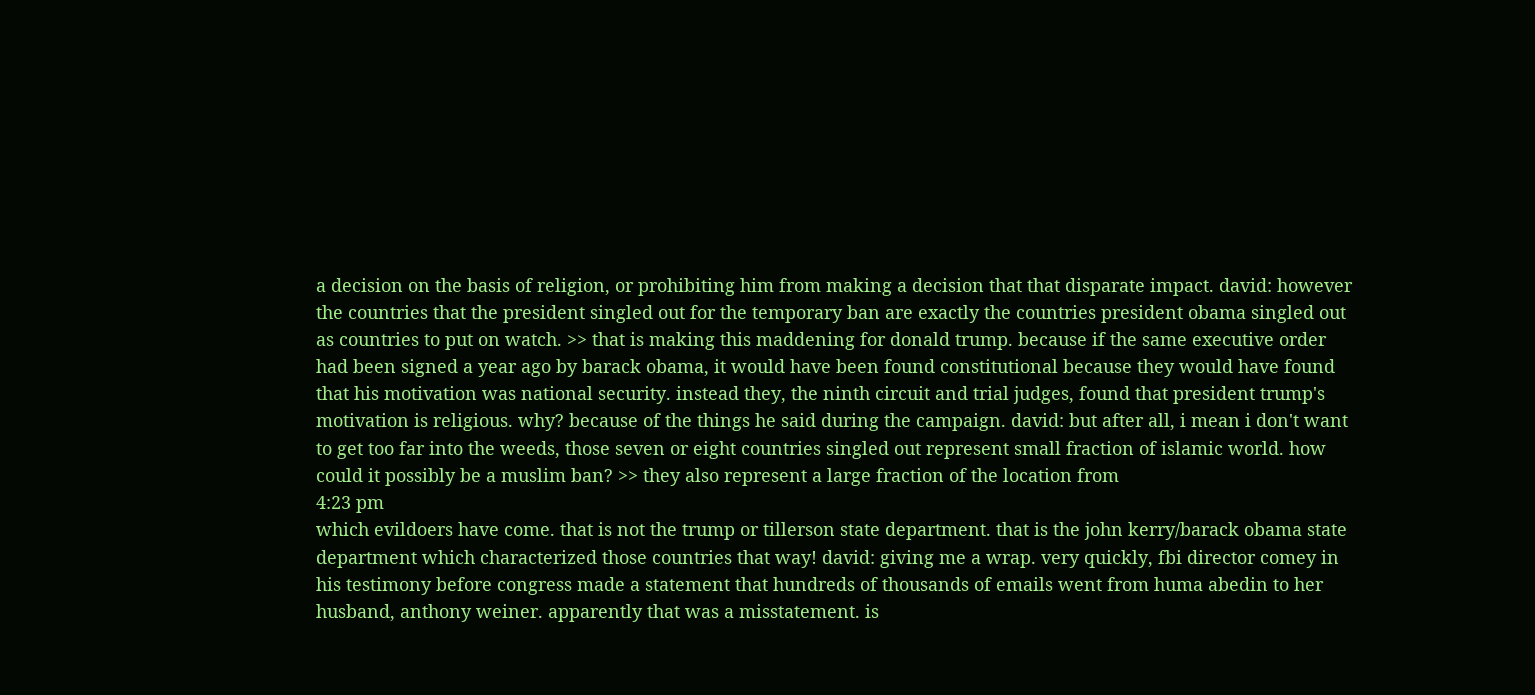a decision on the basis of religion, or prohibiting him from making a decision that that disparate impact. david: however the countries that the president singled out for the temporary ban are exactly the countries president obama singled out as countries to put on watch. >> that is making this maddening for donald trump. because if the same executive order had been signed a year ago by barack obama, it would have been found constitutional because they would have found that his motivation was national security. instead they, the ninth circuit and trial judges, found that president trump's motivation is religious. why? because of the things he said during the campaign. david: but after all, i mean i don't want to get too far into the weeds, those seven or eight countries singled out represent small fraction of islamic world. how could it possibly be a muslim ban? >> they also represent a large fraction of the location from
4:23 pm
which evildoers have come. that is not the trump or tillerson state department. that is the john kerry/barack obama state department which characterized those countries that way! david: giving me a wrap. very quickly, fbi director comey in his testimony before congress made a statement that hundreds of thousands of emails went from huma abedin to her husband, anthony weiner. apparently that was a misstatement. is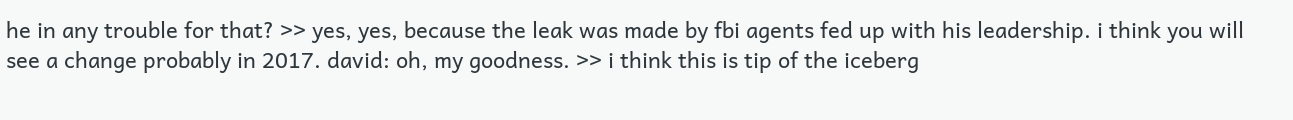he in any trouble for that? >> yes, yes, because the leak was made by fbi agents fed up with his leadership. i think you will see a change probably in 2017. david: oh, my goodness. >> i think this is tip of the iceberg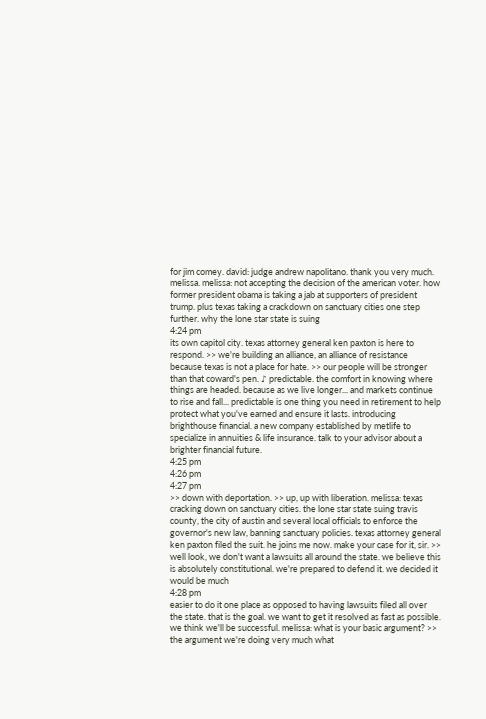for jim comey. david: judge andrew napolitano. thank you very much. melissa. melissa: not accepting the decision of the american voter. how former president obama is taking a jab at supporters of president trump. plus texas taking a crackdown on sanctuary cities one step further. why the lone star state is suing
4:24 pm
its own capitol city. texas attorney general ken paxton is here to respond. >> we're building an alliance, an alliance of resistance because texas is not a place for hate. >> our people will be stronger than that coward's pen. ♪ predictable. the comfort in knowing where things are headed. because as we live longer... and markets continue to rise and fall... predictable is one thing you need in retirement to help protect what you've earned and ensure it lasts. introducing brighthouse financial. a new company established by metlife to specialize in annuities & life insurance. talk to your advisor about a brighter financial future.
4:25 pm
4:26 pm
4:27 pm
>> down with deportation. >> up, up with liberation. melissa: texas cracking down on sanctuary cities. the lone star state suing travis county, the city of austin and several local officials to enforce the governor's new law, banning sanctuary policies. texas attorney general ken paxton filed the suit. he joins me now. make your case for it, sir. >> well look, we don't want a lawsuits all around the state. we believe this is absolutely constitutional. we're prepared to defend it. we decided it would be much
4:28 pm
easier to do it one place as opposed to having lawsuits filed all over the state. that is the goal. we want to get it resolved as fast as possible. we think we'll be successful. melissa: what is your basic argument? >> the argument we're doing very much what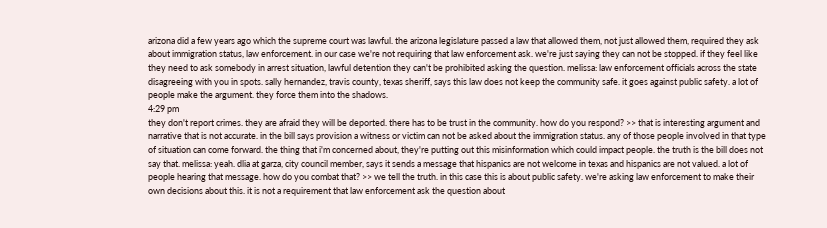arizona did a few years ago which the supreme court was lawful. the arizona legislature passed a law that allowed them, not just allowed them, required they ask about immigration status, law enforcement. in our case we're not requiring that law enforcement ask. we're just saying they can not be stopped. if they feel like they need to ask somebody in arrest situation, lawful detention they can't be prohibited asking the question. melissa: law enforcement officials across the state disagreeing with you in spots. sally hernandez, travis county, texas sheriff, says this law does not keep the community safe. it goes against public safety. a lot of people make the argument. they force them into the shadows.
4:29 pm
they don't report crimes. they are afraid they will be deported. there has to be trust in the community. how do you respond? >> that is interesting argument and narrative that is not accurate. in the bill says provision a witness or victim can not be asked about the immigration status. any of those people involved in that type of situation can come forward. the thing that i'm concerned about, they're putting out this misinformation which could impact people. the truth is the bill does not say that. melissa: yeah. dlia at garza, city council member, says it sends a message that hispanics are not welcome in texas and hispanics are not valued. a lot of people hearing that message. how do you combat that? >> we tell the truth. in this case this is about public safety. we're asking law enforcement to make their own decisions about this. it is not a requirement that law enforcement ask the question about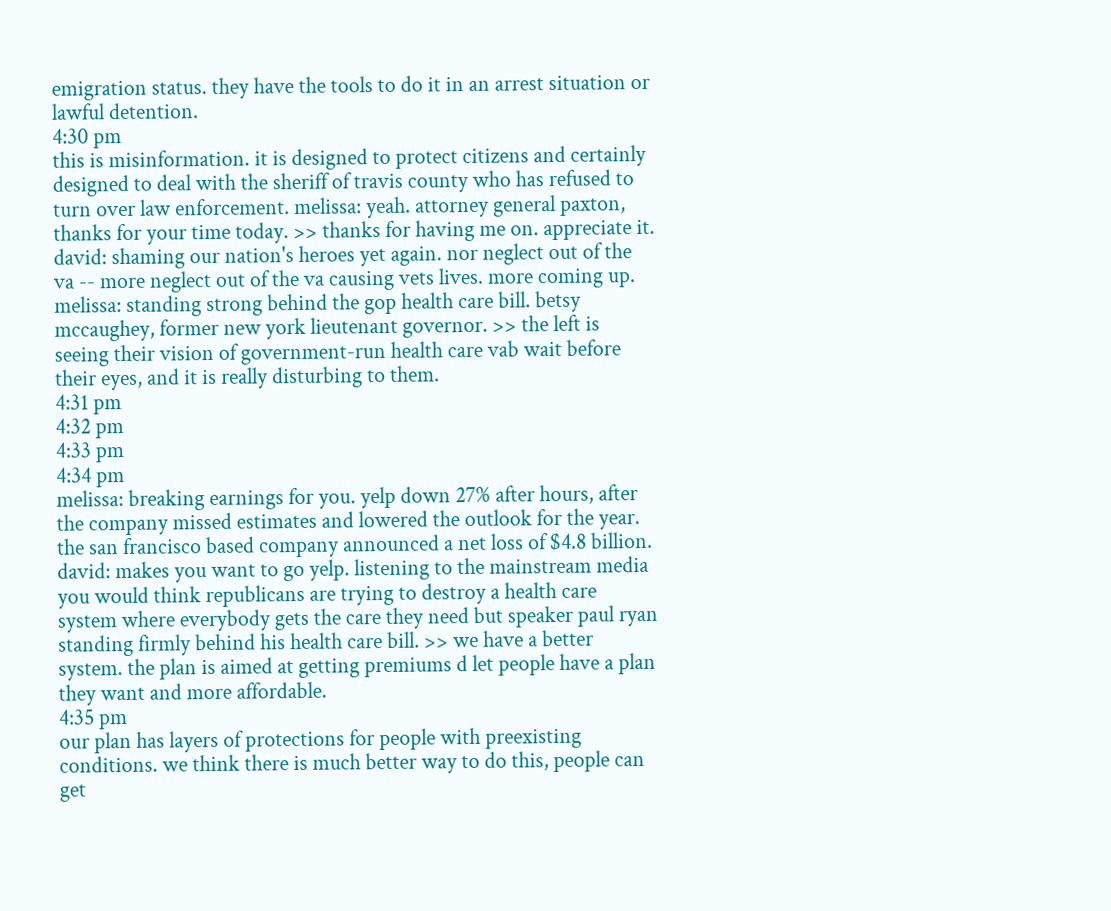emigration status. they have the tools to do it in an arrest situation or lawful detention.
4:30 pm
this is misinformation. it is designed to protect citizens and certainly designed to deal with the sheriff of travis county who has refused to turn over law enforcement. melissa: yeah. attorney general paxton, thanks for your time today. >> thanks for having me on. appreciate it. david: shaming our nation's heroes yet again. nor neglect out of the va -- more neglect out of the va causing vets lives. more coming up. melissa: standing strong behind the gop health care bill. betsy mccaughey, former new york lieutenant governor. >> the left is seeing their vision of government-run health care vab wait before their eyes, and it is really disturbing to them.
4:31 pm
4:32 pm
4:33 pm
4:34 pm
melissa: breaking earnings for you. yelp down 27% after hours, after the company missed estimates and lowered the outlook for the year. the san francisco based company announced a net loss of $4.8 billion. david: makes you want to go yelp. listening to the mainstream media you would think republicans are trying to destroy a health care system where everybody gets the care they need but speaker paul ryan standing firmly behind his health care bill. >> we have a better system. the plan is aimed at getting premiums d let people have a plan they want and more affordable.
4:35 pm
our plan has layers of protections for people with preexisting conditions. we think there is much better way to do this, people can get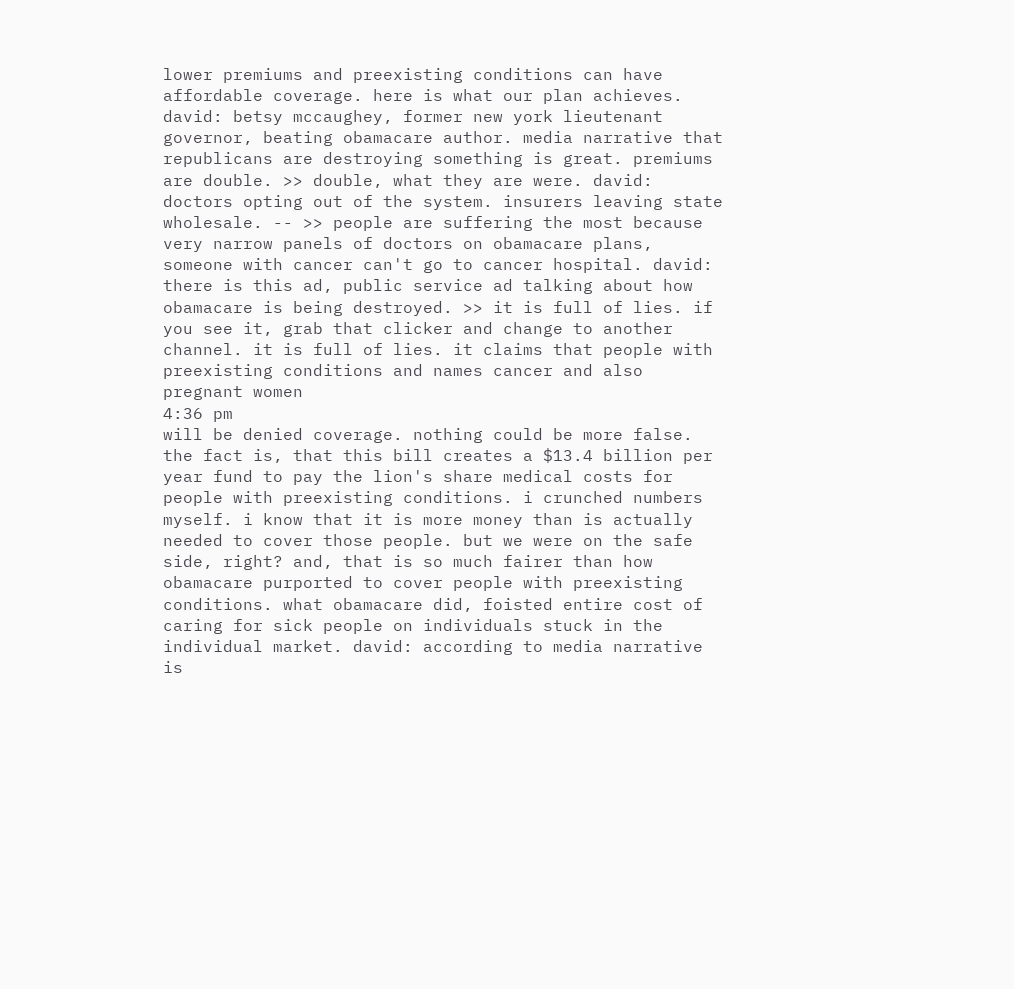lower premiums and preexisting conditions can have affordable coverage. here is what our plan achieves. david: betsy mccaughey, former new york lieutenant governor, beating obamacare author. media narrative that republicans are destroying something is great. premiums are double. >> double, what they are were. david: doctors opting out of the system. insurers leaving state wholesale. -- >> people are suffering the most because very narrow panels of doctors on obamacare plans, someone with cancer can't go to cancer hospital. david: there is this ad, public service ad talking about how obamacare is being destroyed. >> it is full of lies. if you see it, grab that clicker and change to another channel. it is full of lies. it claims that people with preexisting conditions and names cancer and also pregnant women
4:36 pm
will be denied coverage. nothing could be more false. the fact is, that this bill creates a $13.4 billion per year fund to pay the lion's share medical costs for people with preexisting conditions. i crunched numbers myself. i know that it is more money than is actually needed to cover those people. but we were on the safe side, right? and, that is so much fairer than how obamacare purported to cover people with preexisting conditions. what obamacare did, foisted entire cost of caring for sick people on individuals stuck in the individual market. david: according to media narrative is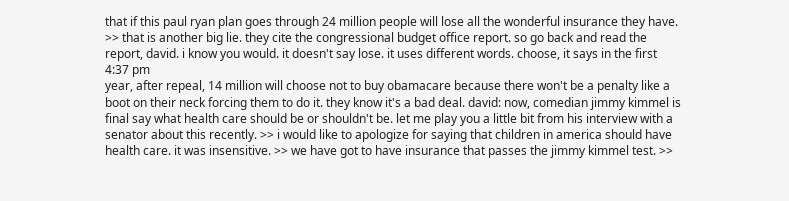that if this paul ryan plan goes through 24 million people will lose all the wonderful insurance they have. >> that is another big lie. they cite the congressional budget office report. so go back and read the report, david. i know you would. it doesn't say lose. it uses different words. choose, it says in the first
4:37 pm
year, after repeal, 14 million will choose not to buy obamacare because there won't be a penalty like a boot on their neck forcing them to do it. they know it's a bad deal. david: now, comedian jimmy kimmel is final say what health care should be or shouldn't be. let me play you a little bit from his interview with a senator about this recently. >> i would like to apologize for saying that children in america should have health care. it was insensitive. >> we have got to have insurance that passes the jimmy kimmel test. >>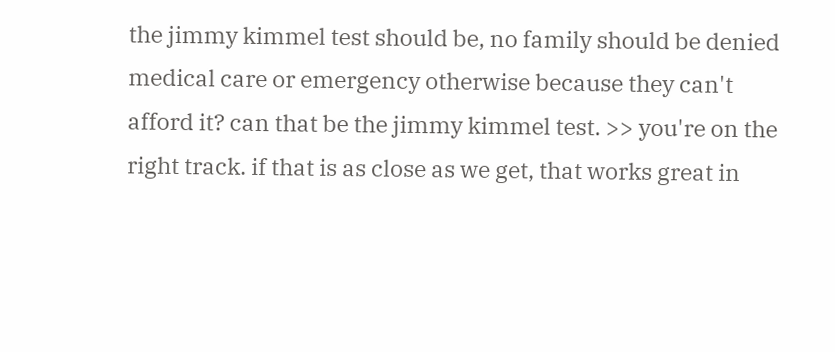the jimmy kimmel test should be, no family should be denied medical care or emergency otherwise because they can't afford it? can that be the jimmy kimmel test. >> you're on the right track. if that is as close as we get, that works great in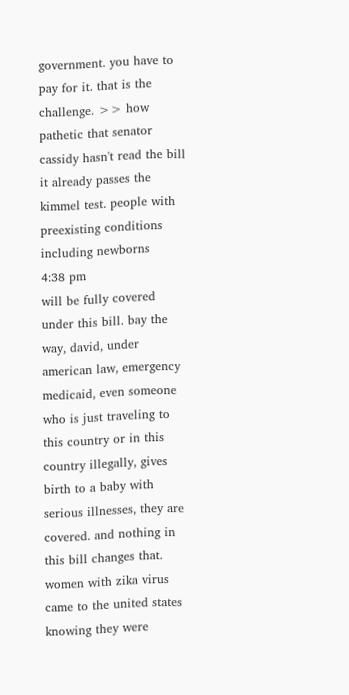government. you have to pay for it. that is the challenge. >> how pathetic that senator cassidy hasn't read the bill it already passes the kimmel test. people with preexisting conditions including newborns
4:38 pm
will be fully covered under this bill. bay the way, david, under american law, emergency medicaid, even someone who is just traveling to this country or in this country illegally, gives birth to a baby with serious illnesses, they are covered. and nothing in this bill changes that. women with zika virus came to the united states knowing they were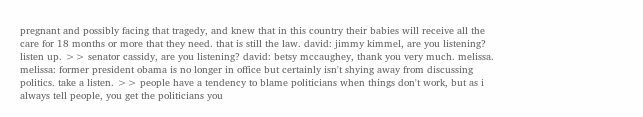pregnant and possibly facing that tragedy, and knew that in this country their babies will receive all the care for 18 months or more that they need. that is still the law. david: jimmy kimmel, are you listening? listen up. >> senator cassidy, are you listening? david: betsy mccaughey, thank you very much. melissa. melissa: former president obama is no longer in office but certainly isn't shying away from discussing politics. take a listen. >> people have a tendency to blame politicians when things don't work, but as i always tell people, you get the politicians you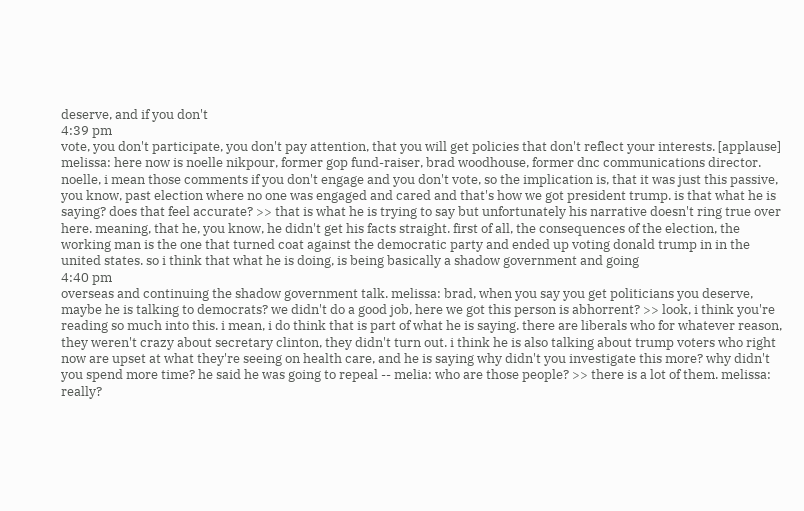deserve, and if you don't
4:39 pm
vote, you don't participate, you don't pay attention, that you will get policies that don't reflect your interests. [applause] melissa: here now is noelle nikpour, former gop fund-raiser, brad woodhouse, former dnc communications director. noelle, i mean those comments if you don't engage and you don't vote, so the implication is, that it was just this passive, you know, past election where no one was engaged and cared and that's how we got president trump. is that what he is saying? does that feel accurate? >> that is what he is trying to say but unfortunately his narrative doesn't ring true over here. meaning, that he, you know, he didn't get his facts straight. first of all, the consequences of the election, the working man is the one that turned coat against the democratic party and ended up voting donald trump in in the united states. so i think that what he is doing, is being basically a shadow government and going
4:40 pm
overseas and continuing the shadow government talk. melissa: brad, when you say you get politicians you deserve, maybe he is talking to democrats? we didn't do a good job, here we got this person is abhorrent? >> look, i think you're reading so much into this. i mean, i do think that is part of what he is saying. there are liberals who for whatever reason, they weren't crazy about secretary clinton, they didn't turn out. i think he is also talking about trump voters who right now are upset at what they're seeing on health care, and he is saying why didn't you investigate this more? why didn't you spend more time? he said he was going to repeal -- melia: who are those people? >> there is a lot of them. melissa: really?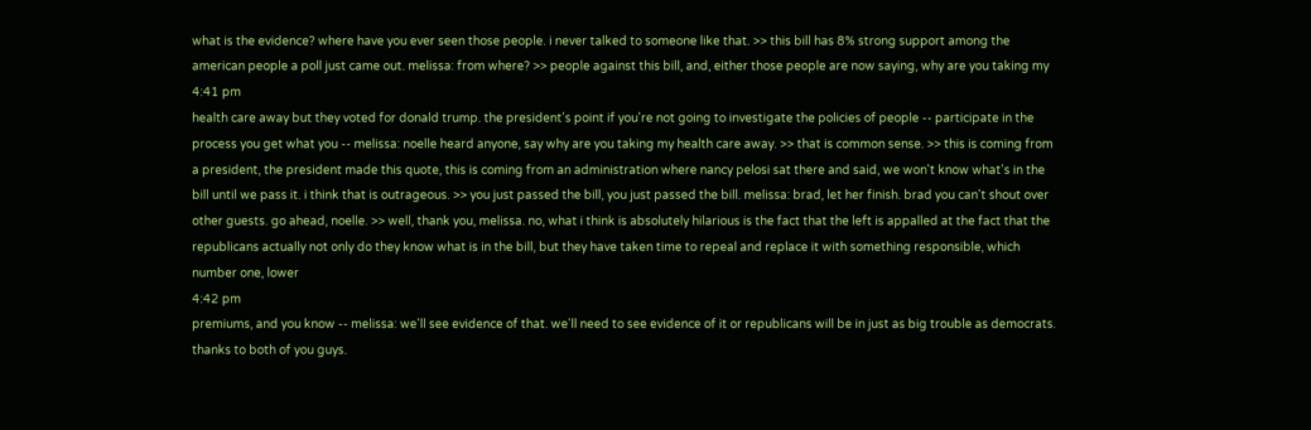what is the evidence? where have you ever seen those people. i never talked to someone like that. >> this bill has 8% strong support among the american people a poll just came out. melissa: from where? >> people against this bill, and, either those people are now saying, why are you taking my
4:41 pm
health care away but they voted for donald trump. the president's point if you're not going to investigate the policies of people -- participate in the process you get what you -- melissa: noelle heard anyone, say why are you taking my health care away. >> that is common sense. >> this is coming from a president, the president made this quote, this is coming from an administration where nancy pelosi sat there and said, we won't know what's in the bill until we pass it. i think that is outrageous. >> you just passed the bill, you just passed the bill. melissa: brad, let her finish. brad you can't shout over other guests. go ahead, noelle. >> well, thank you, melissa. no, what i think is absolutely hilarious is the fact that the left is appalled at the fact that the republicans actually not only do they know what is in the bill, but they have taken time to repeal and replace it with something responsible, which number one, lower
4:42 pm
premiums, and you know -- melissa: we'll see evidence of that. we'll need to see evidence of it or republicans will be in just as big trouble as democrats. thanks to both of you guys.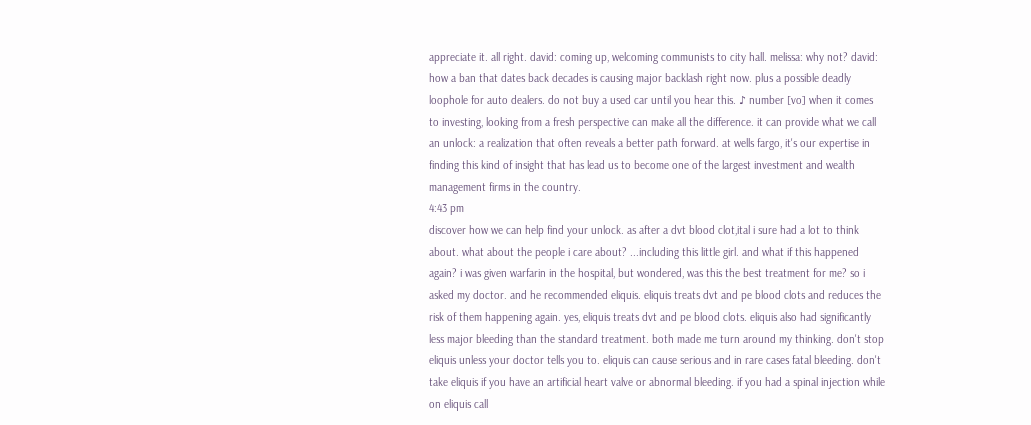appreciate it. all right. david: coming up, welcoming communists to city hall. melissa: why not? david: how a ban that dates back decades is causing major backlash right now. plus a possible deadly loophole for auto dealers. do not buy a used car until you hear this. ♪ number [vo] when it comes to investing, looking from a fresh perspective can make all the difference. it can provide what we call an unlock: a realization that often reveals a better path forward. at wells fargo, it's our expertise in finding this kind of insight that has lead us to become one of the largest investment and wealth management firms in the country.
4:43 pm
discover how we can help find your unlock. as after a dvt blood clot,ital i sure had a lot to think about. what about the people i care about? ...including this little girl. and what if this happened again? i was given warfarin in the hospital, but wondered, was this the best treatment for me? so i asked my doctor. and he recommended eliquis. eliquis treats dvt and pe blood clots and reduces the risk of them happening again. yes, eliquis treats dvt and pe blood clots. eliquis also had significantly less major bleeding than the standard treatment. both made me turn around my thinking. don't stop eliquis unless your doctor tells you to. eliquis can cause serious and in rare cases fatal bleeding. don't take eliquis if you have an artificial heart valve or abnormal bleeding. if you had a spinal injection while on eliquis call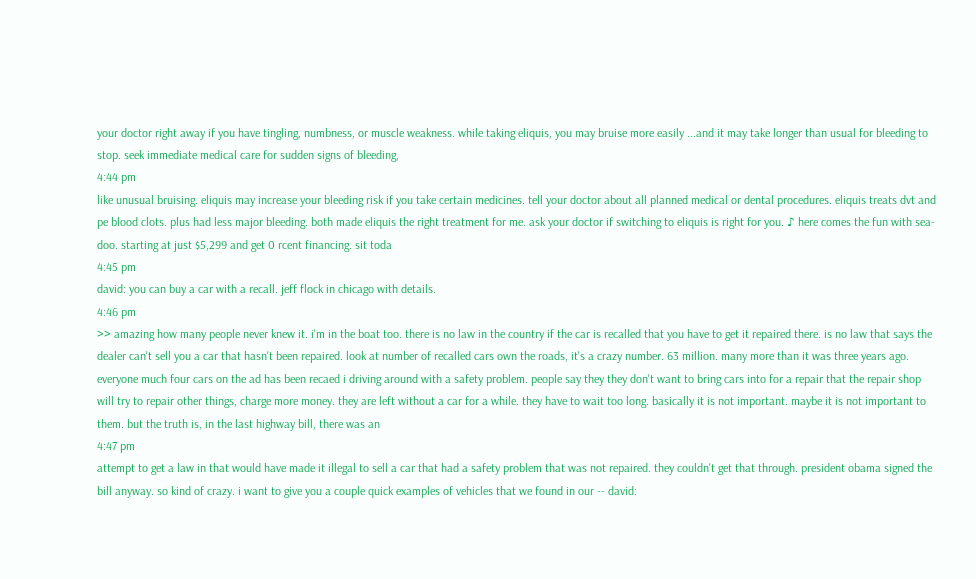your doctor right away if you have tingling, numbness, or muscle weakness. while taking eliquis, you may bruise more easily ...and it may take longer than usual for bleeding to stop. seek immediate medical care for sudden signs of bleeding,
4:44 pm
like unusual bruising. eliquis may increase your bleeding risk if you take certain medicines. tell your doctor about all planned medical or dental procedures. eliquis treats dvt and pe blood clots. plus had less major bleeding. both made eliquis the right treatment for me. ask your doctor if switching to eliquis is right for you. ♪ here comes the fun with sea-doo. starting at just $5,299 and get 0 rcent financing. sit toda
4:45 pm
david: you can buy a car with a recall. jeff flock in chicago with details.
4:46 pm
>> amazing how many people never knew it. i'm in the boat too. there is no law in the country if the car is recalled that you have to get it repaired there. is no law that says the dealer can't sell you a car that hasn't been repaired. look at number of recalled cars own the roads, it's a crazy number. 63 million. many more than it was three years ago. everyone much four cars on the ad has been recaed i driving around with a safety problem. people say they they don't want to bring cars into for a repair that the repair shop will try to repair other things, charge more money. they are left without a car for a while. they have to wait too long. basically it is not important. maybe it is not important to them. but the truth is, in the last highway bill, there was an
4:47 pm
attempt to get a law in that would have made it illegal to sell a car that had a safety problem that was not repaired. they couldn't get that through. president obama signed the bill anyway. so kind of crazy. i want to give you a couple quick examples of vehicles that we found in our -- david: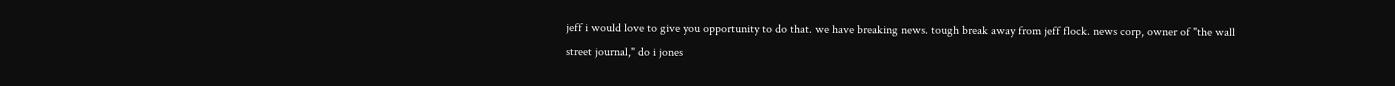jeff i would love to give you opportunity to do that. we have breaking news. tough break away from jeff flock. news corp, owner of "the wall street journal," do i jones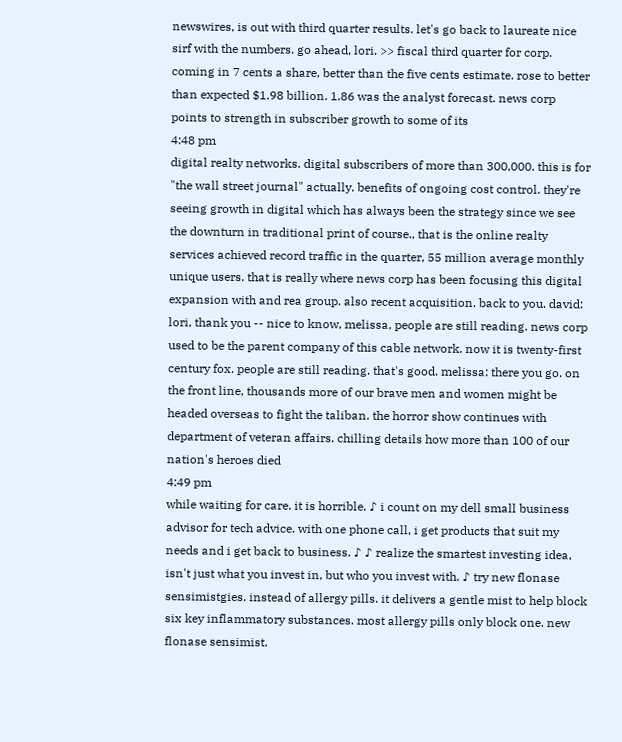newswires, is out with third quarter results. let's go back to laureate nice sirf with the numbers. go ahead, lori. >> fiscal third quarter for corp. coming in 7 cents a share, better than the five cents estimate. rose to better than expected $1.98 billion. 1.86 was the analyst forecast. news corp points to strength in subscriber growth to some of its
4:48 pm
digital realty networks. digital subscribers of more than 300,000. this is for "the wall street journal" actually. benefits of ongoing cost control. they're seeing growth in digital which has always been the strategy since we see the downturn in traditional print of course., that is the online realty services achieved record traffic in the quarter, 55 million average monthly unique users. that is really where news corp has been focusing this digital expansion with and rea group. also recent acquisition. back to you. david: lori, thank you -- nice to know, melissa, people are still reading. news corp used to be the parent company of this cable network. now it is twenty-first century fox. people are still reading. that's good. melissa: there you go. on the front line, thousands more of our brave men and women might be headed overseas to fight the taliban. the horror show continues with department of veteran affairs. chilling details how more than 100 of our nation's heroes died
4:49 pm
while waiting for care. it is horrible. ♪ i count on my dell small business advisor for tech advice. with one phone call, i get products that suit my needs and i get back to business. ♪ ♪ realize the smartest investing idea, isn't just what you invest in, but who you invest with. ♪ try new flonase sensimistgies. instead of allergy pills. it delivers a gentle mist to help block six key inflammatory substances. most allergy pills only block one. new flonase sensimist.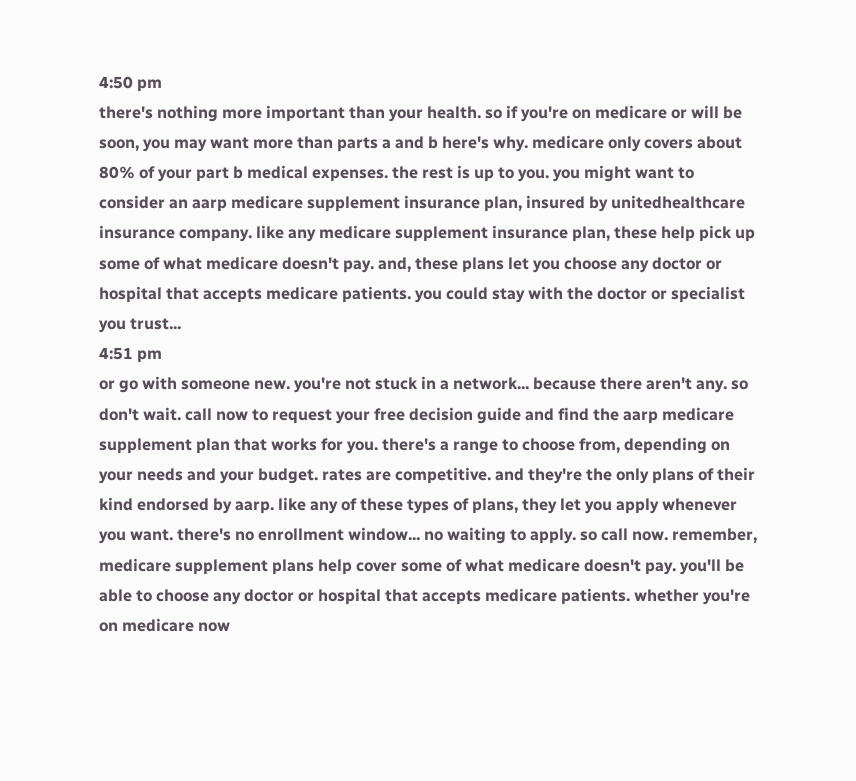4:50 pm
there's nothing more important than your health. so if you're on medicare or will be soon, you may want more than parts a and b here's why. medicare only covers about 80% of your part b medical expenses. the rest is up to you. you might want to consider an aarp medicare supplement insurance plan, insured by unitedhealthcare insurance company. like any medicare supplement insurance plan, these help pick up some of what medicare doesn't pay. and, these plans let you choose any doctor or hospital that accepts medicare patients. you could stay with the doctor or specialist you trust...
4:51 pm
or go with someone new. you're not stuck in a network... because there aren't any. so don't wait. call now to request your free decision guide and find the aarp medicare supplement plan that works for you. there's a range to choose from, depending on your needs and your budget. rates are competitive. and they're the only plans of their kind endorsed by aarp. like any of these types of plans, they let you apply whenever you want. there's no enrollment window... no waiting to apply. so call now. remember, medicare supplement plans help cover some of what medicare doesn't pay. you'll be able to choose any doctor or hospital that accepts medicare patients. whether you're on medicare now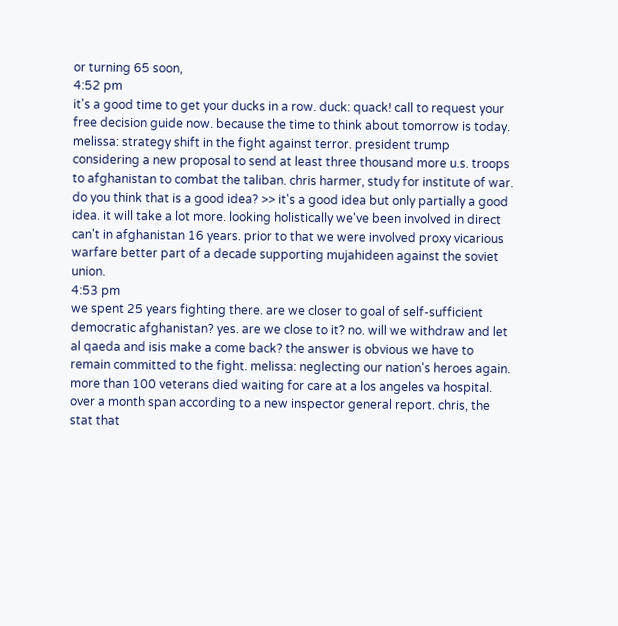or turning 65 soon,
4:52 pm
it's a good time to get your ducks in a row. duck: quack! call to request your free decision guide now. because the time to think about tomorrow is today. melissa: strategy shift in the fight against terror. president trump considering a new proposal to send at least three thousand more u.s. troops to afghanistan to combat the taliban. chris harmer, study for institute of war. do you think that is a good idea? >> it's a good idea but only partially a good idea. it will take a lot more. looking holistically we've been involved in direct can't in afghanistan 16 years. prior to that we were involved proxy vicarious warfare better part of a decade supporting mujahideen against the soviet union.
4:53 pm
we spent 25 years fighting there. are we closer to goal of self-sufficient democratic afghanistan? yes. are we close to it? no. will we withdraw and let al qaeda and isis make a come back? the answer is obvious we have to remain committed to the fight. melissa: neglecting our nation's heroes again. more than 100 veterans died waiting for care at a los angeles va hospital. over a month span according to a new inspector general report. chris, the stat that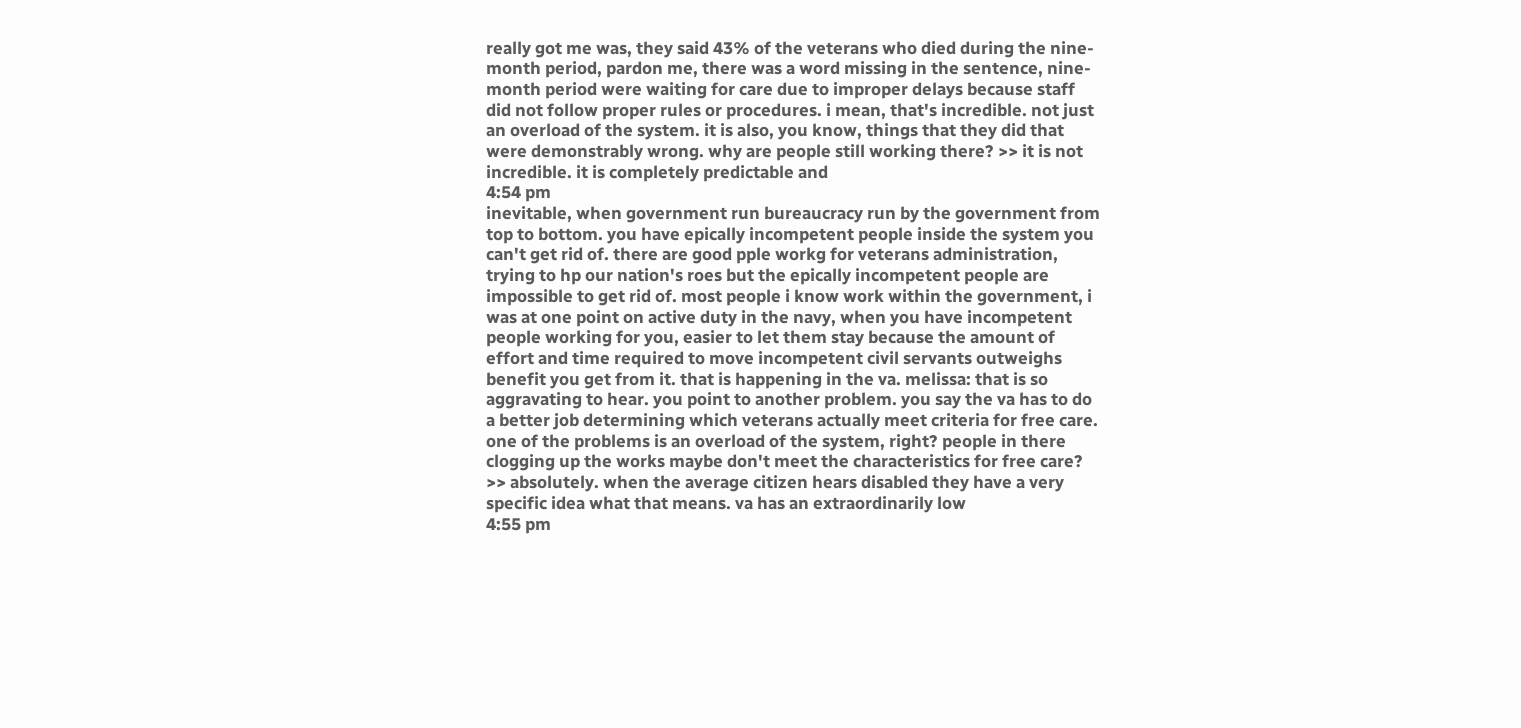really got me was, they said 43% of the veterans who died during the nine-month period, pardon me, there was a word missing in the sentence, nine-month period were waiting for care due to improper delays because staff did not follow proper rules or procedures. i mean, that's incredible. not just an overload of the system. it is also, you know, things that they did that were demonstrably wrong. why are people still working there? >> it is not incredible. it is completely predictable and
4:54 pm
inevitable, when government run bureaucracy run by the government from top to bottom. you have epically incompetent people inside the system you can't get rid of. there are good pple workg for veterans administration, trying to hp our nation's roes but the epically incompetent people are impossible to get rid of. most people i know work within the government, i was at one point on active duty in the navy, when you have incompetent people working for you, easier to let them stay because the amount of effort and time required to move incompetent civil servants outweighs benefit you get from it. that is happening in the va. melissa: that is so aggravating to hear. you point to another problem. you say the va has to do a better job determining which veterans actually meet criteria for free care. one of the problems is an overload of the system, right? people in there clogging up the works maybe don't meet the characteristics for free care? >> absolutely. when the average citizen hears disabled they have a very specific idea what that means. va has an extraordinarily low
4:55 pm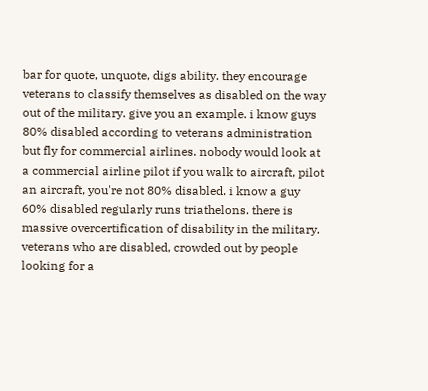bar for quote, unquote, digs ability. they encourage veterans to classify themselves as disabled on the way out of the military. give you an example. i know guys 80% disabled according to veterans administration but fly for commercial airlines. nobody would look at a commercial airline pilot if you walk to aircraft, pilot an aircraft, you're not 80% disabled. i know a guy 60% disabled regularly runs triathelons. there is massive overcertification of disability in the military. veterans who are disabled, crowded out by people looking for a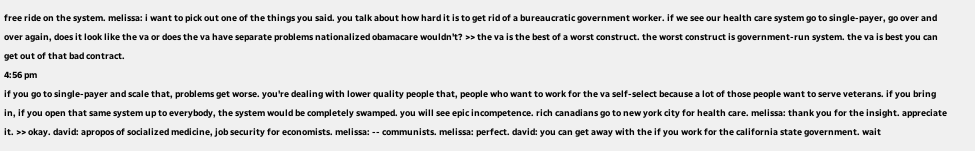free ride on the system. melissa: i want to pick out one of the things you said. you talk about how hard it is to get rid of a bureaucratic government worker. if we see our health care system go to single-payer, go over and over again, does it look like the va or does the va have separate problems nationalized obamacare wouldn't? >> the va is the best of a worst construct. the worst construct is government-run system. the va is best you can get out of that bad contract.
4:56 pm
if you go to single-payer and scale that, problems get worse. you're dealing with lower quality people that, people who want to work for the va self-select because a lot of those people want to serve veterans. if you bring in, if you open that same system up to everybody, the system would be completely swamped. you will see epic incompetence. rich canadians go to new york city for health care. melissa: thank you for the insight. appreciate it. >> okay. david: apropos of socialized medicine, job security for economists. melissa: -- communists. melissa: perfect. david: you can get away with the if you work for the california state government. wait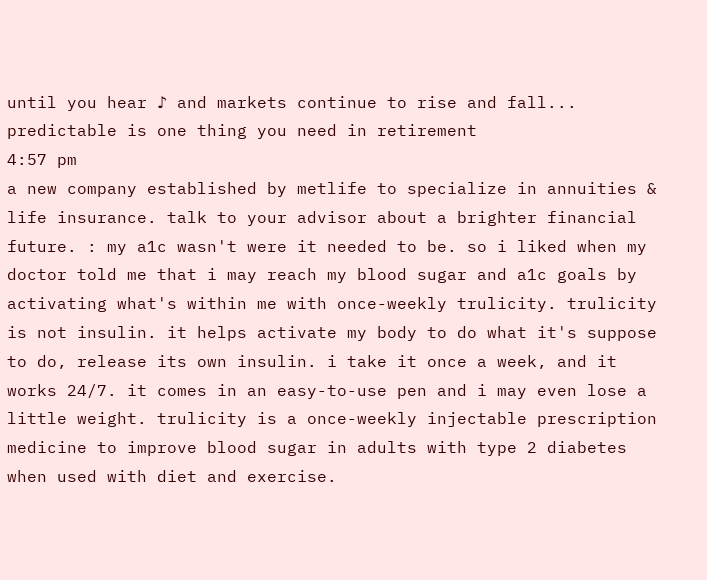until you hear ♪ and markets continue to rise and fall... predictable is one thing you need in retirement
4:57 pm
a new company established by metlife to specialize in annuities & life insurance. talk to your advisor about a brighter financial future. : my a1c wasn't were it needed to be. so i liked when my doctor told me that i may reach my blood sugar and a1c goals by activating what's within me with once-weekly trulicity. trulicity is not insulin. it helps activate my body to do what it's suppose to do, release its own insulin. i take it once a week, and it works 24/7. it comes in an easy-to-use pen and i may even lose a little weight. trulicity is a once-weekly injectable prescription medicine to improve blood sugar in adults with type 2 diabetes when used with diet and exercise.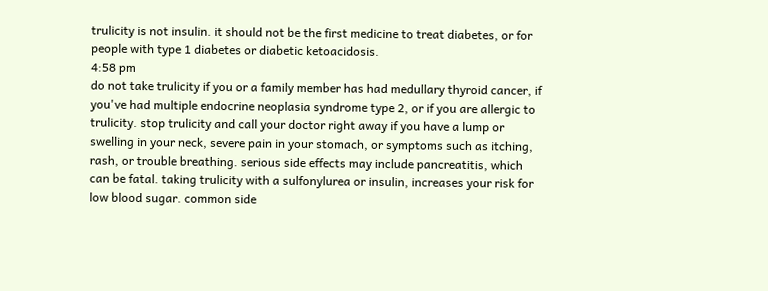trulicity is not insulin. it should not be the first medicine to treat diabetes, or for people with type 1 diabetes or diabetic ketoacidosis.
4:58 pm
do not take trulicity if you or a family member has had medullary thyroid cancer, if you've had multiple endocrine neoplasia syndrome type 2, or if you are allergic to trulicity. stop trulicity and call your doctor right away if you have a lump or swelling in your neck, severe pain in your stomach, or symptoms such as itching, rash, or trouble breathing. serious side effects may include pancreatitis, which can be fatal. taking trulicity with a sulfonylurea or insulin, increases your risk for low blood sugar. common side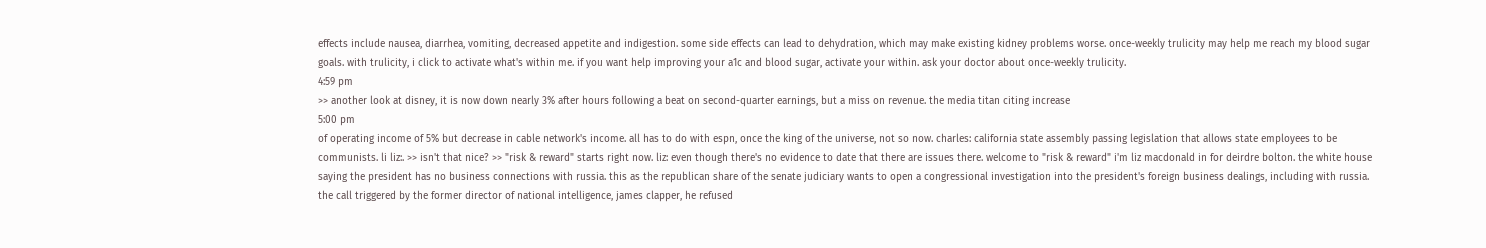effects include nausea, diarrhea, vomiting, decreased appetite and indigestion. some side effects can lead to dehydration, which may make existing kidney problems worse. once-weekly trulicity may help me reach my blood sugar goals. with trulicity, i click to activate what's within me. if you want help improving your a1c and blood sugar, activate your within. ask your doctor about once-weekly trulicity.
4:59 pm
>> another look at disney, it is now down nearly 3% after hours following a beat on second-quarter earnings, but a miss on revenue. the media titan citing increase
5:00 pm
of operating income of 5% but decrease in cable network's income. all has to do with espn, once the king of the universe, not so now. charles: california state assembly passing legislation that allows state employees to be communists. li liz:. >> isn't that nice? >> "risk & reward" starts right now. liz: even though there's no evidence to date that there are issues there. welcome to "risk & reward" i'm liz macdonald in for deirdre bolton. the white house saying the president has no business connections with russia. this as the republican share of the senate judiciary wants to open a congressional investigation into the president's foreign business dealings, including with russia. the call triggered by the former director of national intelligence, james clapper, he refused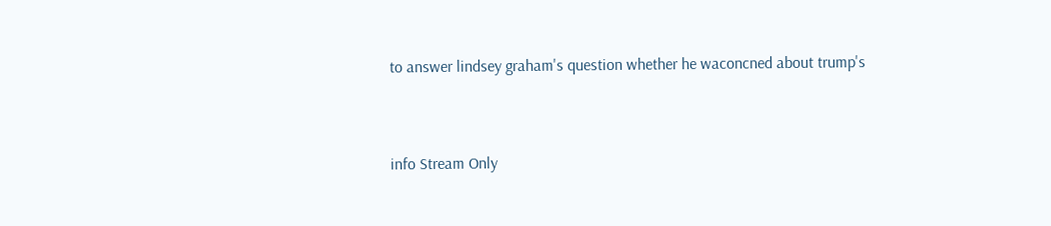to answer lindsey graham's question whether he waconcned about trump's


info Stream Only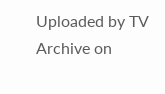Uploaded by TV Archive on